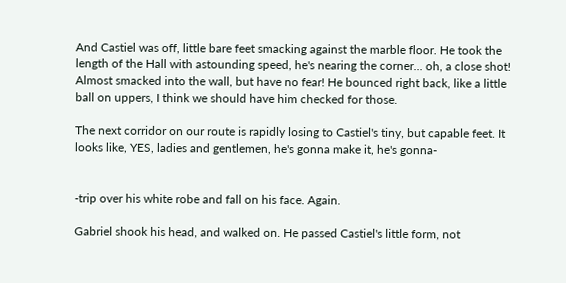And Castiel was off, little bare feet smacking against the marble floor. He took the length of the Hall with astounding speed, he's nearing the corner... oh, a close shot! Almost smacked into the wall, but have no fear! He bounced right back, like a little ball on uppers, I think we should have him checked for those.

The next corridor on our route is rapidly losing to Castiel's tiny, but capable feet. It looks like, YES, ladies and gentlemen, he's gonna make it, he's gonna-


-trip over his white robe and fall on his face. Again.

Gabriel shook his head, and walked on. He passed Castiel's little form, not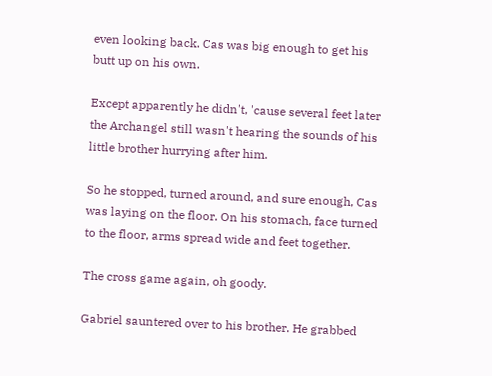even looking back. Cas was big enough to get his butt up on his own.

Except apparently he didn't, 'cause several feet later the Archangel still wasn't hearing the sounds of his little brother hurrying after him.

So he stopped, turned around, and sure enough, Cas was laying on the floor. On his stomach, face turned to the floor, arms spread wide and feet together.

The cross game again, oh goody.

Gabriel sauntered over to his brother. He grabbed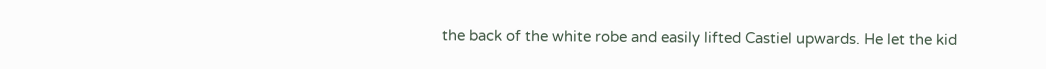the back of the white robe and easily lifted Castiel upwards. He let the kid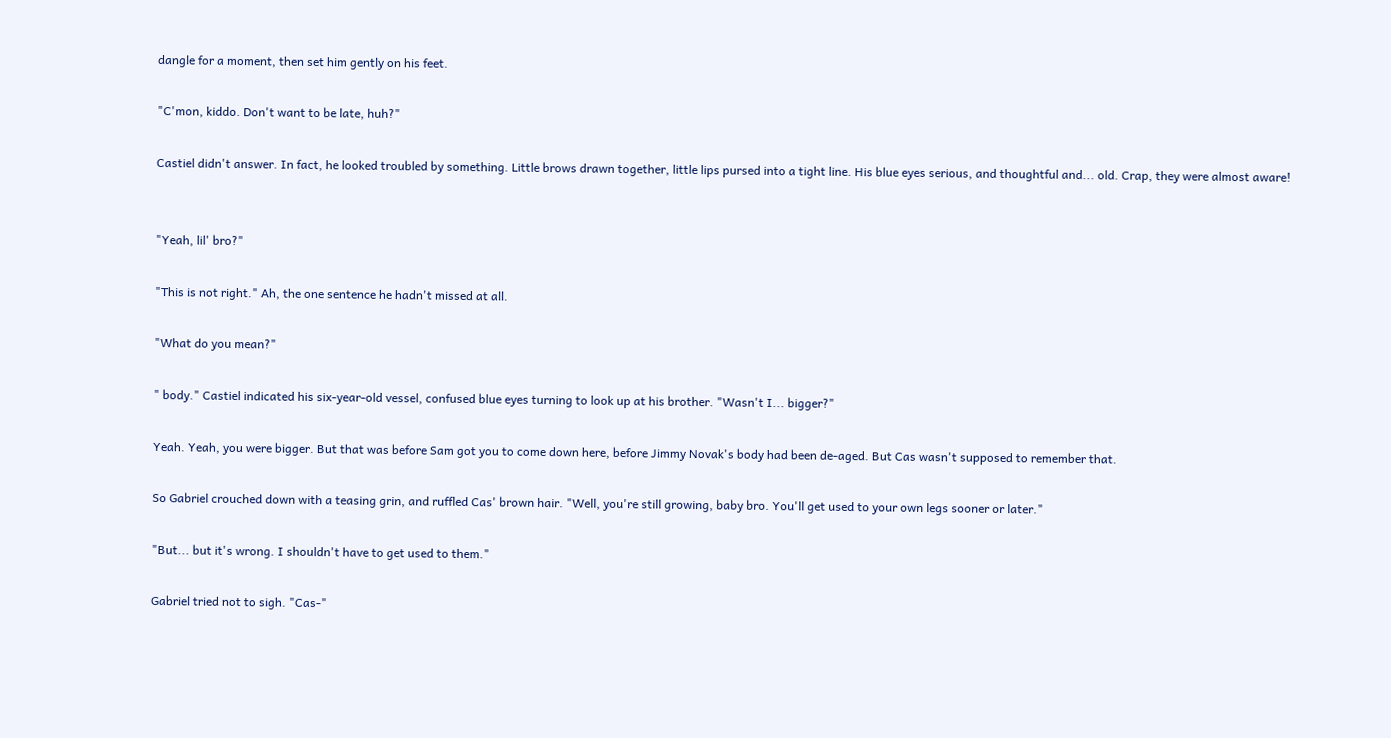dangle for a moment, then set him gently on his feet.

"C'mon, kiddo. Don't want to be late, huh?"

Castiel didn't answer. In fact, he looked troubled by something. Little brows drawn together, little lips pursed into a tight line. His blue eyes serious, and thoughtful and... old. Crap, they were almost aware!


"Yeah, lil' bro?"

"This is not right." Ah, the one sentence he hadn't missed at all.

"What do you mean?"

" body." Castiel indicated his six-year-old vessel, confused blue eyes turning to look up at his brother. "Wasn't I... bigger?"

Yeah. Yeah, you were bigger. But that was before Sam got you to come down here, before Jimmy Novak's body had been de-aged. But Cas wasn't supposed to remember that.

So Gabriel crouched down with a teasing grin, and ruffled Cas' brown hair. "Well, you're still growing, baby bro. You'll get used to your own legs sooner or later."

"But... but it's wrong. I shouldn't have to get used to them."

Gabriel tried not to sigh. "Cas-"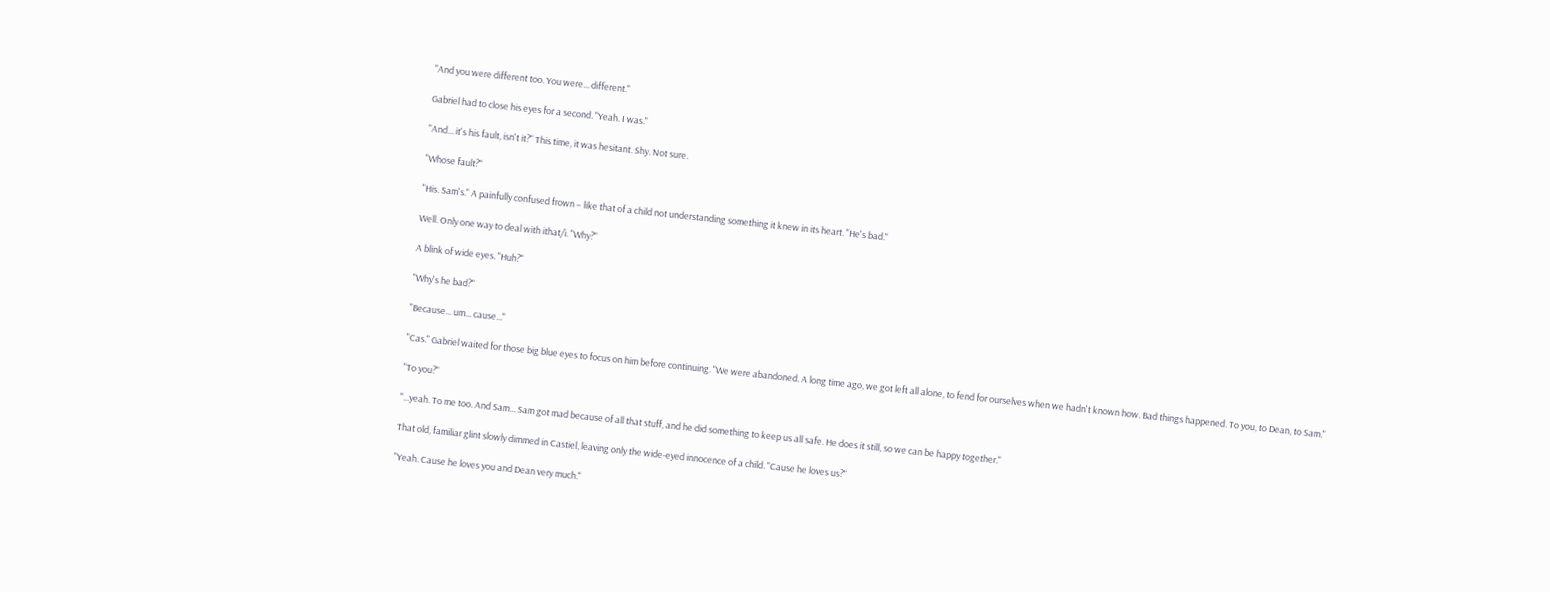"And you were different too. You were... different."

Gabriel had to close his eyes for a second. "Yeah. I was."

"And... it's his fault, isn't it?" This time, it was hesitant. Shy. Not sure.

"Whose fault?"

"His. Sam's." A painfully confused frown – like that of a child not understanding something it knew in its heart. "He's bad."

Well. Only one way to deal with ithat/i. "Why?"

A blink of wide eyes. "Huh?"

"Why's he bad?"

"Because... um... cause..."

"Cas." Gabriel waited for those big blue eyes to focus on him before continuing. "We were abandoned. A long time ago, we got left all alone, to fend for ourselves when we hadn't known how. Bad things happened. To you, to Dean, to Sam."

"To you?"

"...yeah. To me too. And Sam... Sam got mad because of all that stuff, and he did something to keep us all safe. He does it still, so we can be happy together."

That old, familiar glint slowly dimmed in Castiel, leaving only the wide-eyed innocence of a child. "Cause he loves us?"

"Yeah. Cause he loves you and Dean very much."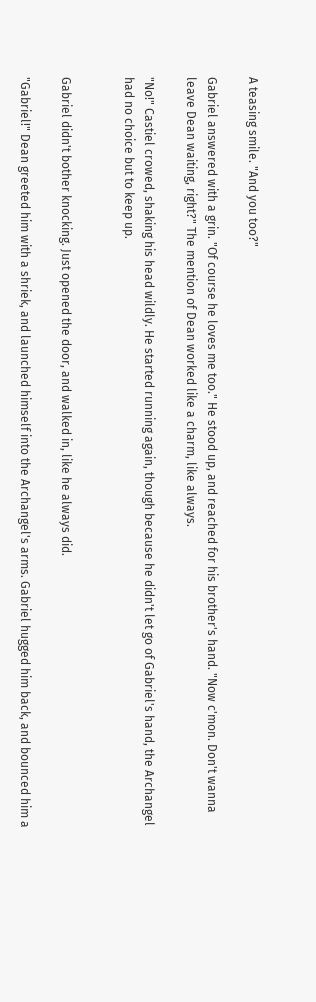A teasing smile. "And you too?"

Gabriel answered with a grin. "Of course he loves me too." He stood up, and reached for his brother's hand. "Now c'mon. Don't wanna leave Dean waiting, right?" The mention of Dean worked like a charm, like always.

"No!" Castiel crowed, shaking his head wildly. He started running again, though because he didn't let go of Gabriel's hand, the Archangel had no choice but to keep up.


Gabriel didn't bother knocking. Just opened the door, and walked in, like he always did.

"Gabriel!" Dean greeted him with a shriek, and launched himself into the Archangel's arms. Gabriel hugged him back, and bounced him a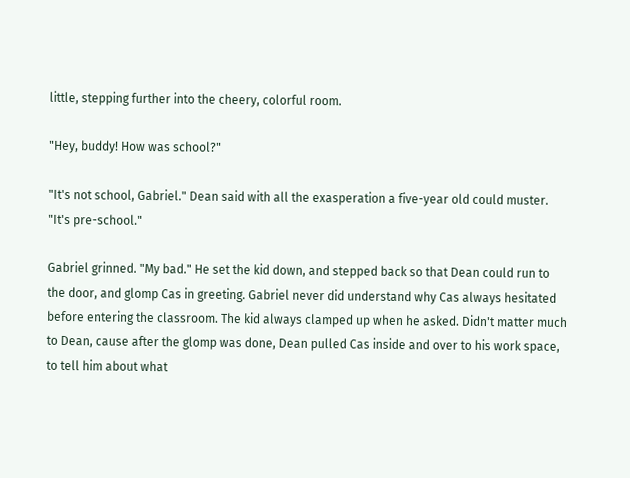little, stepping further into the cheery, colorful room.

"Hey, buddy! How was school?"

"It's not school, Gabriel." Dean said with all the exasperation a five-year old could muster. "It's pre-school."

Gabriel grinned. "My bad." He set the kid down, and stepped back so that Dean could run to the door, and glomp Cas in greeting. Gabriel never did understand why Cas always hesitated before entering the classroom. The kid always clamped up when he asked. Didn't matter much to Dean, cause after the glomp was done, Dean pulled Cas inside and over to his work space, to tell him about what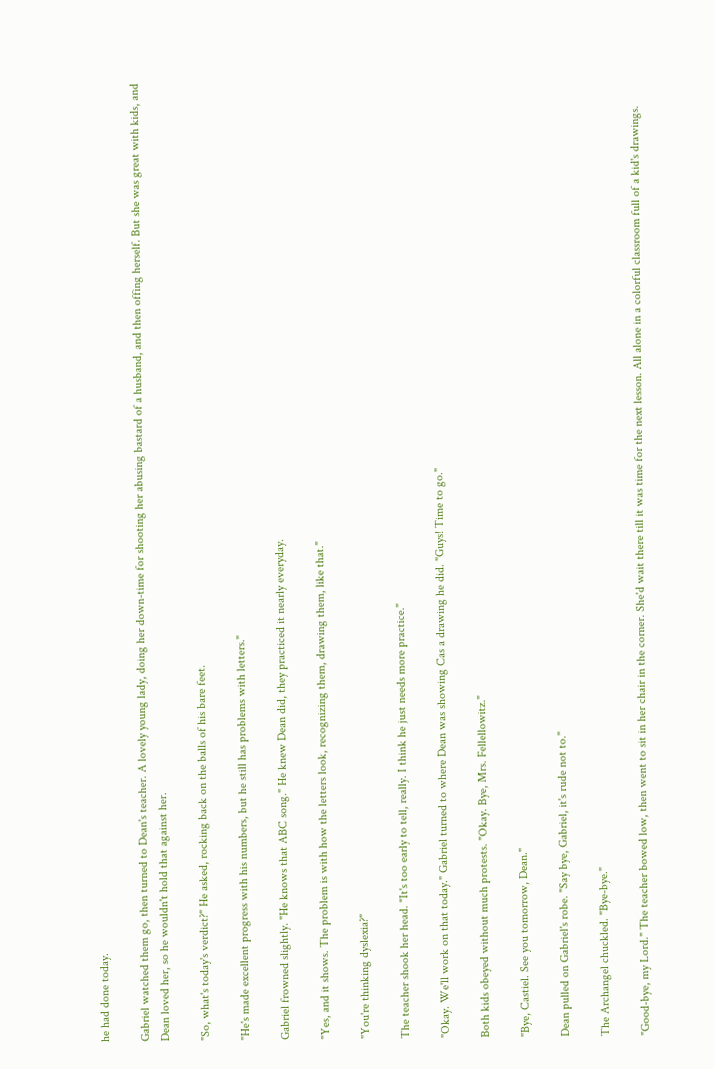he had done today.

Gabriel watched them go, then turned to Dean's teacher. A lovely young lady, doing her down-time for shooting her abusing bastard of a husband, and then offing herself. But she was great with kids, and Dean loved her, so he wouldn't hold that against her.

"So, what's today's verdict?" He asked, rocking back on the balls of his bare feet.

"He's made excellent progress with his numbers, but he still has problems with letters."

Gabriel frowned slightly. "He knows that ABC song." He knew Dean did, they practiced it nearly everyday.

"Yes, and it shows. The problem is with how the letters look, recognizing them, drawing them, like that."

"You're thinking dyslexia?"

The teacher shook her head. "It's too early to tell, really. I think he just needs more practice."

"Okay. We'll work on that today." Gabriel turned to where Dean was showing Cas a drawing he did. "Guys! Time to go."

Both kids obeyed without much protests. "Okay. Bye, Mrs. Fellellowitz."

"Bye, Castiel. See you tomorrow, Dean."

Dean pulled on Gabriel's robe. "Say bye, Gabriel, it's rude not to."

The Archangel chuckled. "Bye-bye."

"Good-bye, my Lord." The teacher bowed low, then went to sit in her chair in the corner. She'd wait there till it was time for the next lesson. All alone in a colorful classroom full of a kid's drawings.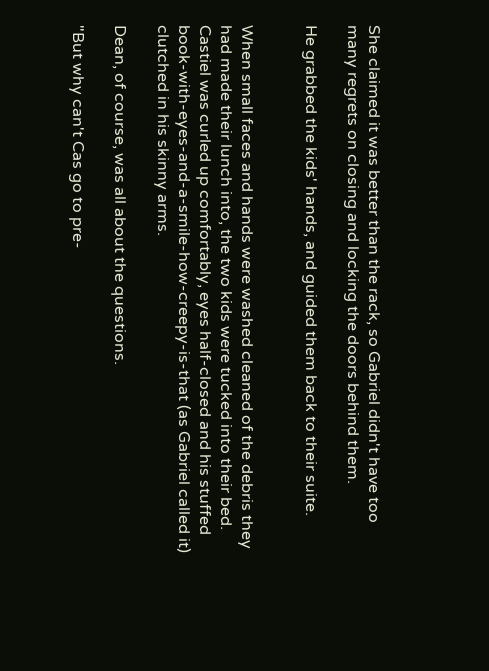She claimed it was better than the rack, so Gabriel didn't have too many regrets on closing and locking the doors behind them.

He grabbed the kids' hands, and guided them back to their suite.


When small faces and hands were washed cleaned of the debris they had made their lunch into, the two kids were tucked into their bed. Castiel was curled up comfortably, eyes half-closed and his stuffed book-with-eyes-and-a-smile-how-creepy-is-that (as Gabriel called it) clutched in his skinny arms.

Dean, of course, was all about the questions.

"But why can't Cas go to pre-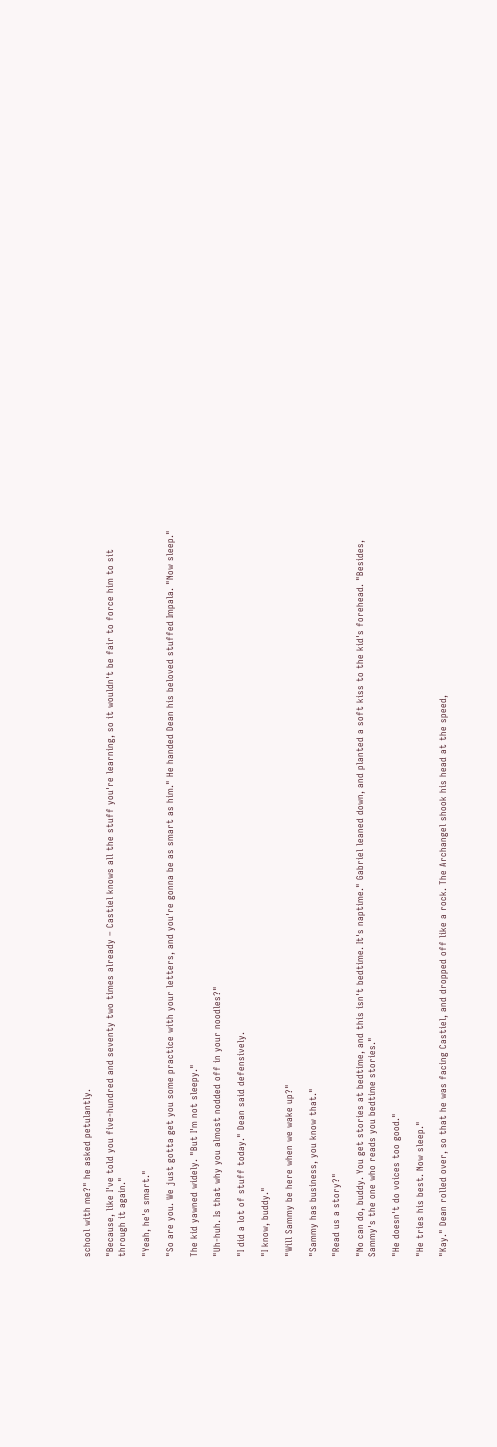school with me?" he asked petulantly.

"Because, like I've told you five-hundred and seventy two times already – Castiel knows all the stuff you're learning, so it wouldn't be fair to force him to sit through it again."

"Yeah, he's smart."

"So are you. We just gotta get you some practice with your letters, and you're gonna be as smart as him." He handed Dean his beloved stuffed Impala. "Now sleep."

The kid yawned widely. "But I'm not sleepy."

"Uh-huh. Is that why you almost nodded off in your noodles?"

"I did a lot of stuff today." Dean said defensively.

"I know, buddy."

"Will Sammy be here when we wake up?"

"Sammy has business, you know that."

"Read us a story?"

"No can do, buddy. You get stories at bedtime, and this isn't bedtime. It's naptime." Gabriel leaned down, and planted a soft kiss to the kid's forehead. "Besides, Sammy's the one who reads you bedtime stories."

"He doesn't do voices too good."

"He tries his best. Now sleep."

"Kay." Dean rolled over, so that he was facing Castiel, and dropped off like a rock. The Archangel shook his head at the speed,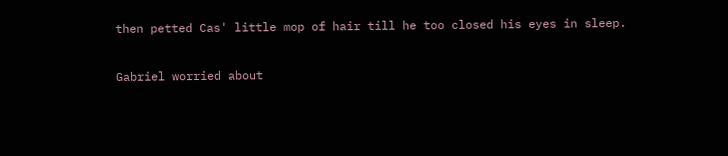then petted Cas' little mop of hair till he too closed his eyes in sleep.

Gabriel worried about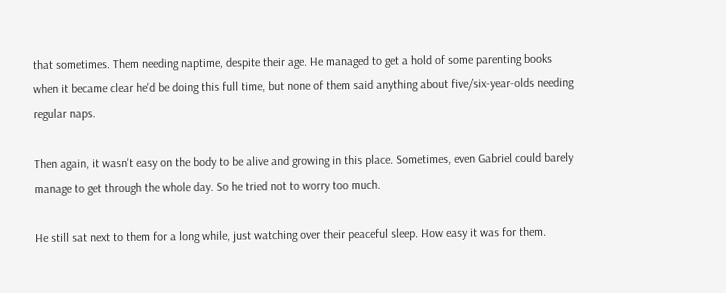that sometimes. Them needing naptime, despite their age. He managed to get a hold of some parenting books when it became clear he'd be doing this full time, but none of them said anything about five/six-year-olds needing regular naps.

Then again, it wasn't easy on the body to be alive and growing in this place. Sometimes, even Gabriel could barely manage to get through the whole day. So he tried not to worry too much.

He still sat next to them for a long while, just watching over their peaceful sleep. How easy it was for them.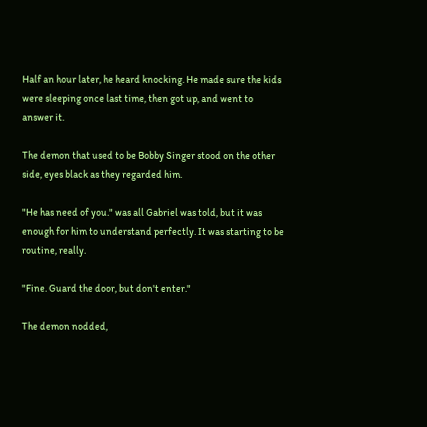Half an hour later, he heard knocking. He made sure the kids were sleeping once last time, then got up, and went to answer it.

The demon that used to be Bobby Singer stood on the other side, eyes black as they regarded him.

"He has need of you." was all Gabriel was told, but it was enough for him to understand perfectly. It was starting to be routine, really.

"Fine. Guard the door, but don't enter."

The demon nodded,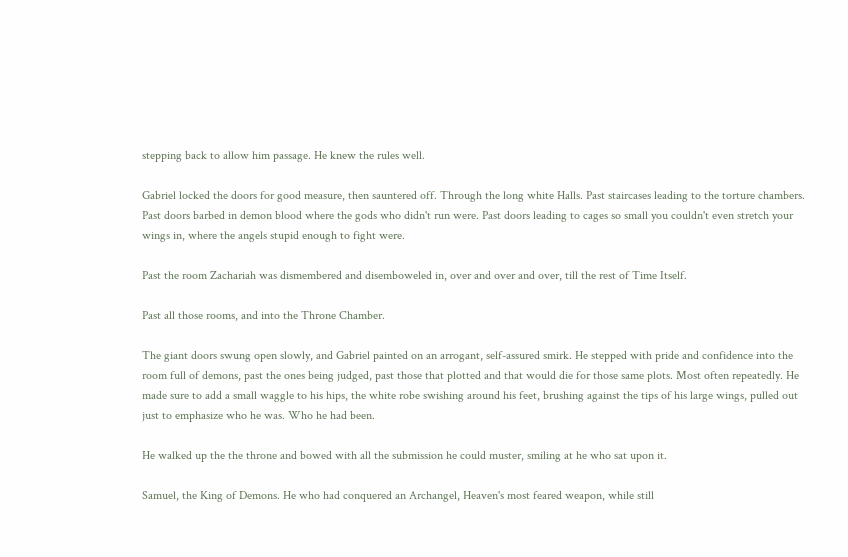stepping back to allow him passage. He knew the rules well.

Gabriel locked the doors for good measure, then sauntered off. Through the long white Halls. Past staircases leading to the torture chambers. Past doors barbed in demon blood where the gods who didn't run were. Past doors leading to cages so small you couldn't even stretch your wings in, where the angels stupid enough to fight were.

Past the room Zachariah was dismembered and disemboweled in, over and over and over, till the rest of Time Itself.

Past all those rooms, and into the Throne Chamber.

The giant doors swung open slowly, and Gabriel painted on an arrogant, self-assured smirk. He stepped with pride and confidence into the room full of demons, past the ones being judged, past those that plotted and that would die for those same plots. Most often repeatedly. He made sure to add a small waggle to his hips, the white robe swishing around his feet, brushing against the tips of his large wings, pulled out just to emphasize who he was. Who he had been.

He walked up the the throne and bowed with all the submission he could muster, smiling at he who sat upon it.

Samuel, the King of Demons. He who had conquered an Archangel, Heaven's most feared weapon, while still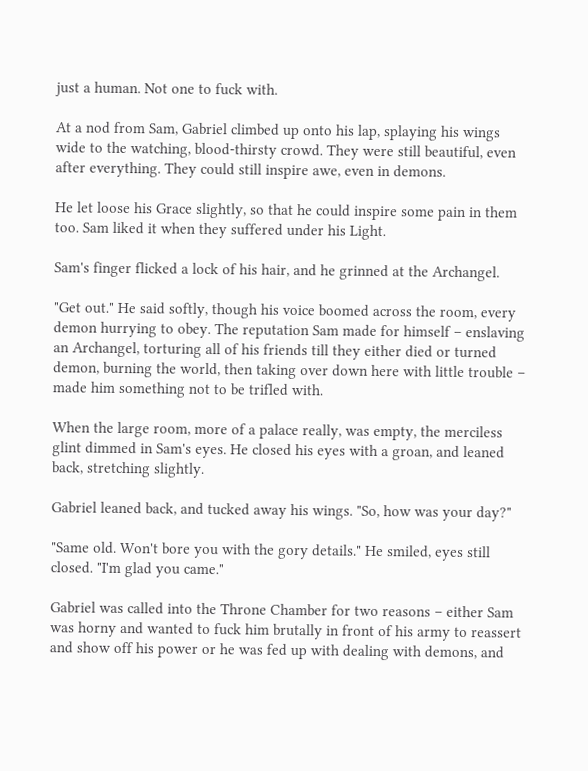just a human. Not one to fuck with.

At a nod from Sam, Gabriel climbed up onto his lap, splaying his wings wide to the watching, blood-thirsty crowd. They were still beautiful, even after everything. They could still inspire awe, even in demons.

He let loose his Grace slightly, so that he could inspire some pain in them too. Sam liked it when they suffered under his Light.

Sam's finger flicked a lock of his hair, and he grinned at the Archangel.

"Get out." He said softly, though his voice boomed across the room, every demon hurrying to obey. The reputation Sam made for himself – enslaving an Archangel, torturing all of his friends till they either died or turned demon, burning the world, then taking over down here with little trouble – made him something not to be trifled with.

When the large room, more of a palace really, was empty, the merciless glint dimmed in Sam's eyes. He closed his eyes with a groan, and leaned back, stretching slightly.

Gabriel leaned back, and tucked away his wings. "So, how was your day?"

"Same old. Won't bore you with the gory details." He smiled, eyes still closed. "I'm glad you came."

Gabriel was called into the Throne Chamber for two reasons – either Sam was horny and wanted to fuck him brutally in front of his army to reassert and show off his power or he was fed up with dealing with demons, and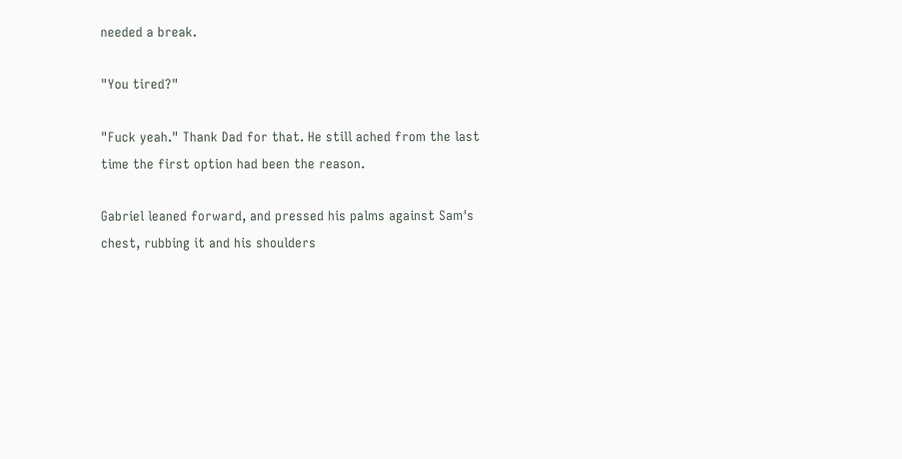needed a break.

"You tired?"

"Fuck yeah." Thank Dad for that. He still ached from the last time the first option had been the reason.

Gabriel leaned forward, and pressed his palms against Sam's chest, rubbing it and his shoulders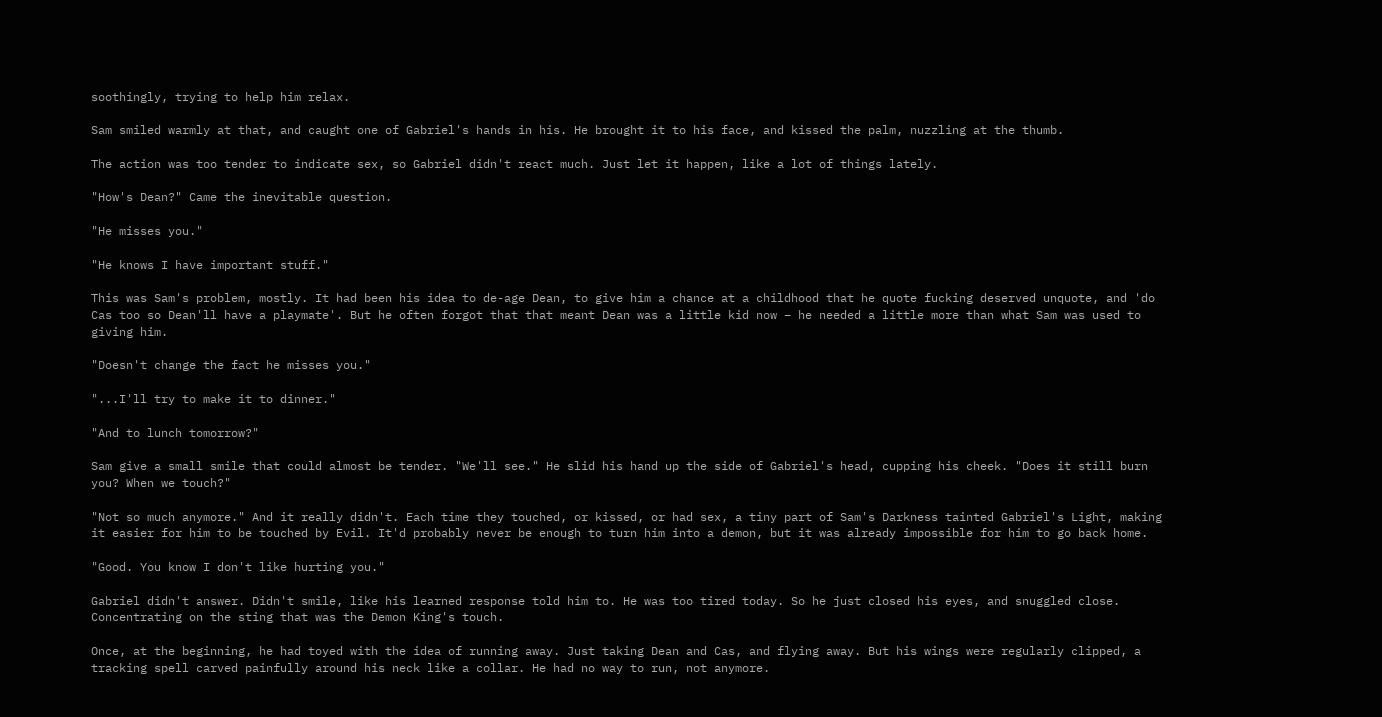soothingly, trying to help him relax.

Sam smiled warmly at that, and caught one of Gabriel's hands in his. He brought it to his face, and kissed the palm, nuzzling at the thumb.

The action was too tender to indicate sex, so Gabriel didn't react much. Just let it happen, like a lot of things lately.

"How's Dean?" Came the inevitable question.

"He misses you."

"He knows I have important stuff."

This was Sam's problem, mostly. It had been his idea to de-age Dean, to give him a chance at a childhood that he quote fucking deserved unquote, and 'do Cas too so Dean'll have a playmate'. But he often forgot that that meant Dean was a little kid now – he needed a little more than what Sam was used to giving him.

"Doesn't change the fact he misses you."

"...I'll try to make it to dinner."

"And to lunch tomorrow?"

Sam give a small smile that could almost be tender. "We'll see." He slid his hand up the side of Gabriel's head, cupping his cheek. "Does it still burn you? When we touch?"

"Not so much anymore." And it really didn't. Each time they touched, or kissed, or had sex, a tiny part of Sam's Darkness tainted Gabriel's Light, making it easier for him to be touched by Evil. It'd probably never be enough to turn him into a demon, but it was already impossible for him to go back home.

"Good. You know I don't like hurting you."

Gabriel didn't answer. Didn't smile, like his learned response told him to. He was too tired today. So he just closed his eyes, and snuggled close. Concentrating on the sting that was the Demon King's touch.

Once, at the beginning, he had toyed with the idea of running away. Just taking Dean and Cas, and flying away. But his wings were regularly clipped, a tracking spell carved painfully around his neck like a collar. He had no way to run, not anymore.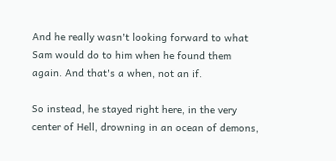And he really wasn't looking forward to what Sam would do to him when he found them again. And that's a when, not an if.

So instead, he stayed right here, in the very center of Hell, drowning in an ocean of demons,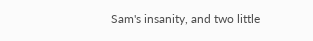Sam's insanity, and two little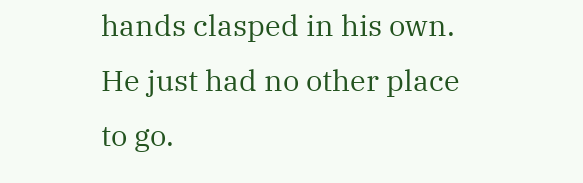hands clasped in his own. He just had no other place to go.